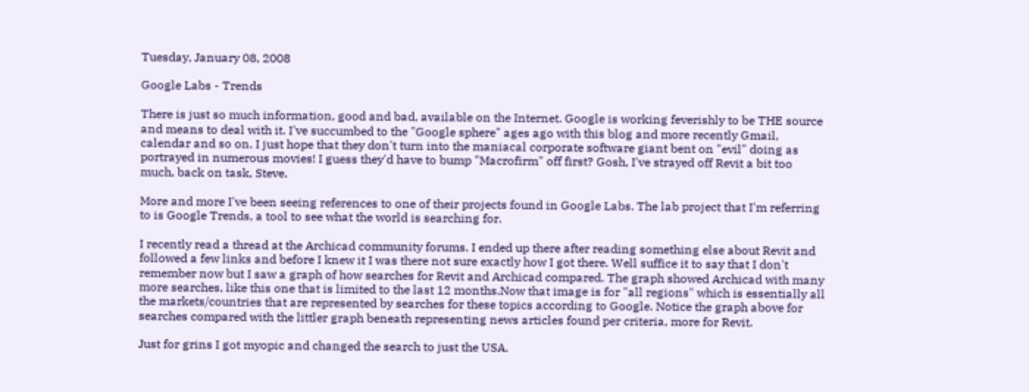Tuesday, January 08, 2008

Google Labs - Trends

There is just so much information, good and bad, available on the Internet. Google is working feverishly to be THE source and means to deal with it. I've succumbed to the "Google sphere" ages ago with this blog and more recently Gmail, calendar and so on. I just hope that they don't turn into the maniacal corporate software giant bent on "evil" doing as portrayed in numerous movies! I guess they'd have to bump "Macrofirm" off first? Gosh, I've strayed off Revit a bit too much, back on task, Steve.

More and more I've been seeing references to one of their projects found in Google Labs. The lab project that I'm referring to is Google Trends, a tool to see what the world is searching for.

I recently read a thread at the Archicad community forums. I ended up there after reading something else about Revit and followed a few links and before I knew it I was there not sure exactly how I got there. Well suffice it to say that I don't remember now but I saw a graph of how searches for Revit and Archicad compared. The graph showed Archicad with many more searches, like this one that is limited to the last 12 months.Now that image is for "all regions" which is essentially all the markets/countries that are represented by searches for these topics according to Google. Notice the graph above for searches compared with the littler graph beneath representing news articles found per criteria, more for Revit.

Just for grins I got myopic and changed the search to just the USA.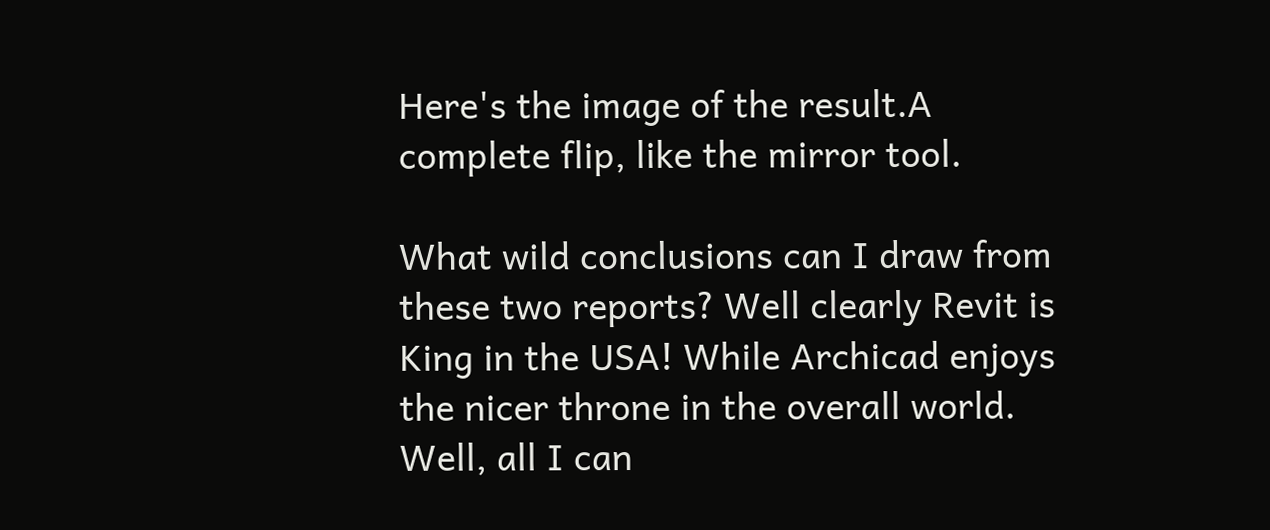Here's the image of the result.A complete flip, like the mirror tool.

What wild conclusions can I draw from these two reports? Well clearly Revit is King in the USA! While Archicad enjoys the nicer throne in the overall world. Well, all I can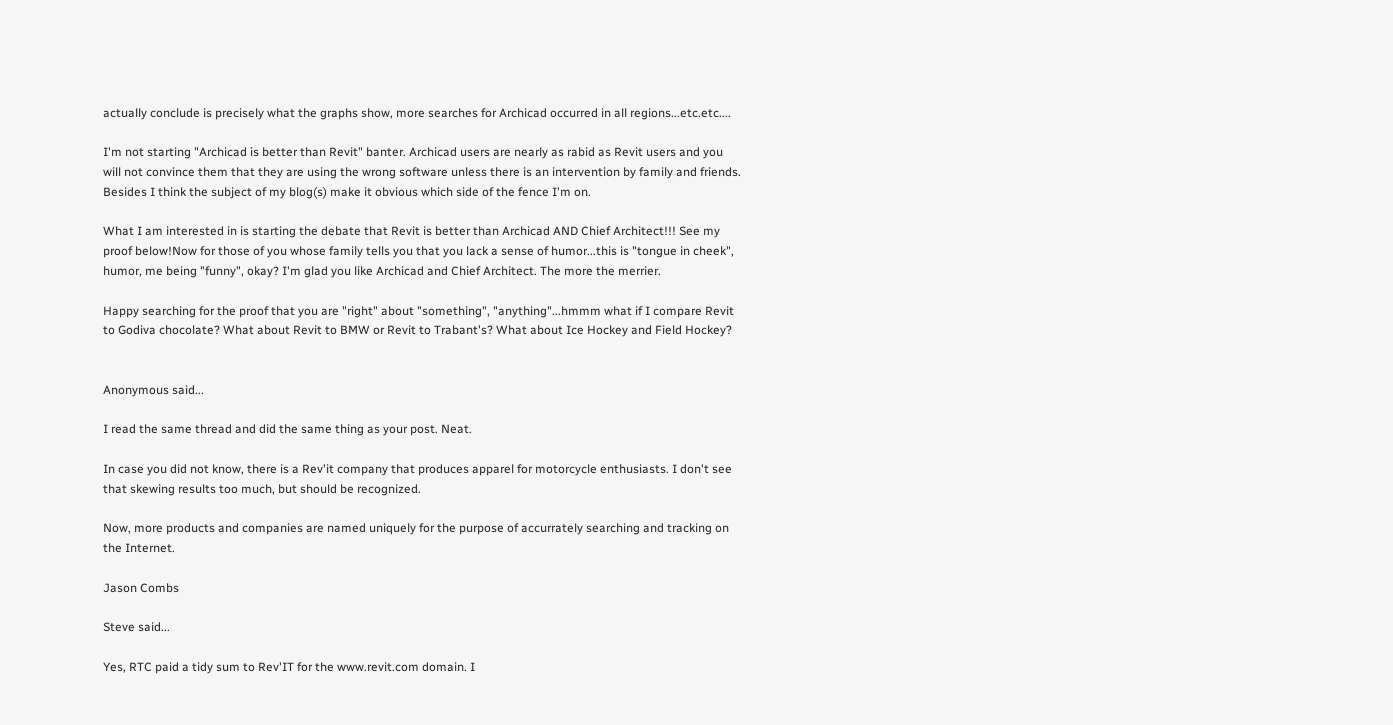actually conclude is precisely what the graphs show, more searches for Archicad occurred in all regions...etc.etc....

I'm not starting "Archicad is better than Revit" banter. Archicad users are nearly as rabid as Revit users and you will not convince them that they are using the wrong software unless there is an intervention by family and friends. Besides I think the subject of my blog(s) make it obvious which side of the fence I'm on.

What I am interested in is starting the debate that Revit is better than Archicad AND Chief Architect!!! See my proof below!Now for those of you whose family tells you that you lack a sense of humor...this is "tongue in cheek", humor, me being "funny", okay? I'm glad you like Archicad and Chief Architect. The more the merrier.

Happy searching for the proof that you are "right" about "something", "anything"...hmmm what if I compare Revit to Godiva chocolate? What about Revit to BMW or Revit to Trabant's? What about Ice Hockey and Field Hockey?


Anonymous said...

I read the same thread and did the same thing as your post. Neat.

In case you did not know, there is a Rev'it company that produces apparel for motorcycle enthusiasts. I don't see that skewing results too much, but should be recognized.

Now, more products and companies are named uniquely for the purpose of accurrately searching and tracking on the Internet.

Jason Combs

Steve said...

Yes, RTC paid a tidy sum to Rev'IT for the www.revit.com domain. I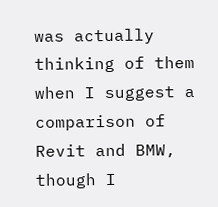was actually thinking of them when I suggest a comparison of Revit and BMW, though I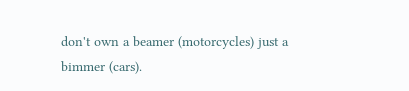don't own a beamer (motorcycles) just a bimmer (cars).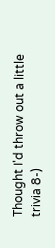Thought I'd throw out a little trivia 8-)